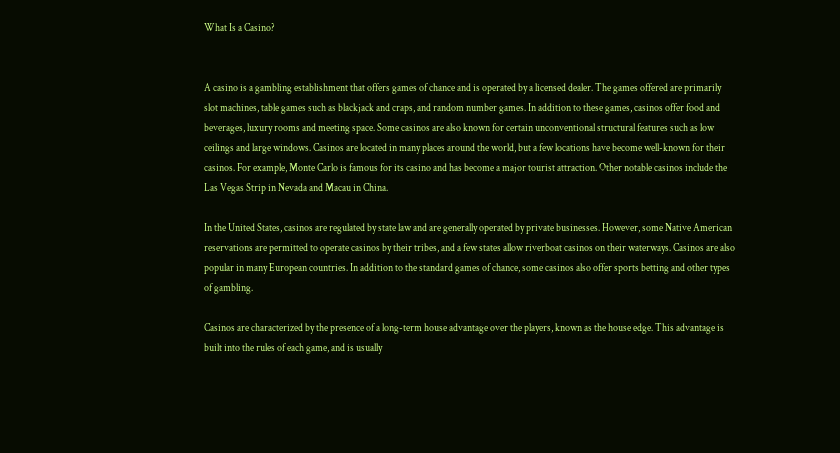What Is a Casino?


A casino is a gambling establishment that offers games of chance and is operated by a licensed dealer. The games offered are primarily slot machines, table games such as blackjack and craps, and random number games. In addition to these games, casinos offer food and beverages, luxury rooms and meeting space. Some casinos are also known for certain unconventional structural features such as low ceilings and large windows. Casinos are located in many places around the world, but a few locations have become well-known for their casinos. For example, Monte Carlo is famous for its casino and has become a major tourist attraction. Other notable casinos include the Las Vegas Strip in Nevada and Macau in China.

In the United States, casinos are regulated by state law and are generally operated by private businesses. However, some Native American reservations are permitted to operate casinos by their tribes, and a few states allow riverboat casinos on their waterways. Casinos are also popular in many European countries. In addition to the standard games of chance, some casinos also offer sports betting and other types of gambling.

Casinos are characterized by the presence of a long-term house advantage over the players, known as the house edge. This advantage is built into the rules of each game, and is usually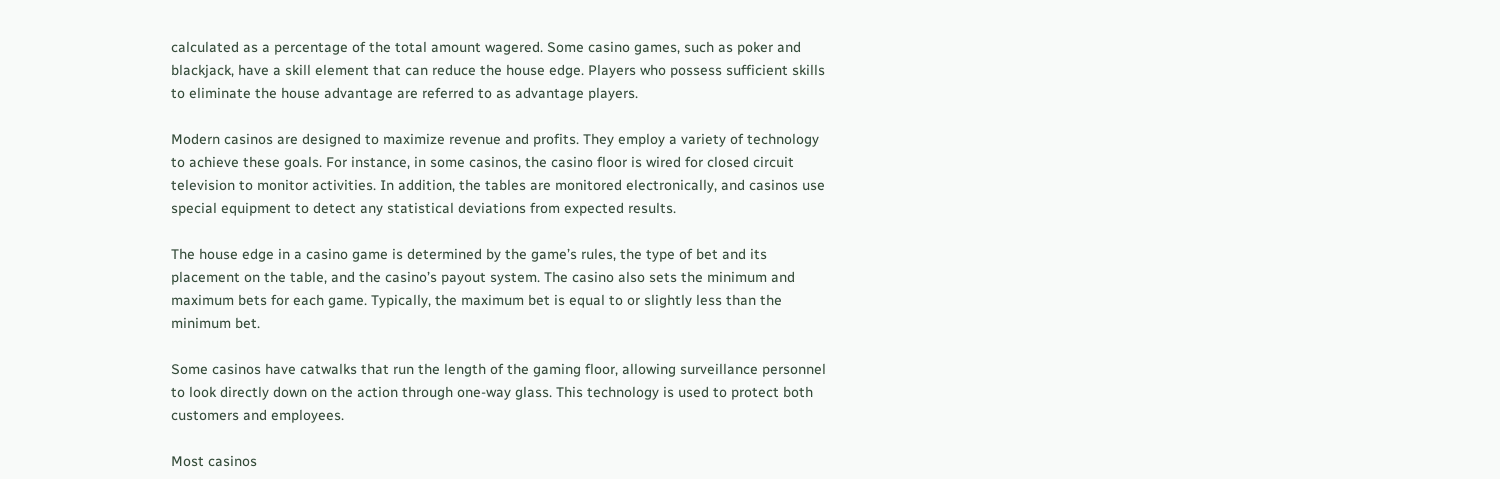calculated as a percentage of the total amount wagered. Some casino games, such as poker and blackjack, have a skill element that can reduce the house edge. Players who possess sufficient skills to eliminate the house advantage are referred to as advantage players.

Modern casinos are designed to maximize revenue and profits. They employ a variety of technology to achieve these goals. For instance, in some casinos, the casino floor is wired for closed circuit television to monitor activities. In addition, the tables are monitored electronically, and casinos use special equipment to detect any statistical deviations from expected results.

The house edge in a casino game is determined by the game’s rules, the type of bet and its placement on the table, and the casino’s payout system. The casino also sets the minimum and maximum bets for each game. Typically, the maximum bet is equal to or slightly less than the minimum bet.

Some casinos have catwalks that run the length of the gaming floor, allowing surveillance personnel to look directly down on the action through one-way glass. This technology is used to protect both customers and employees.

Most casinos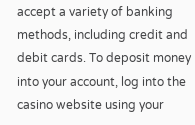accept a variety of banking methods, including credit and debit cards. To deposit money into your account, log into the casino website using your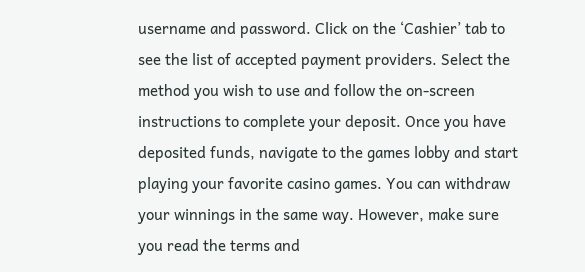username and password. Click on the ‘Cashier’ tab to see the list of accepted payment providers. Select the method you wish to use and follow the on-screen instructions to complete your deposit. Once you have deposited funds, navigate to the games lobby and start playing your favorite casino games. You can withdraw your winnings in the same way. However, make sure you read the terms and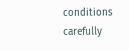conditions carefully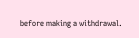before making a withdrawal.